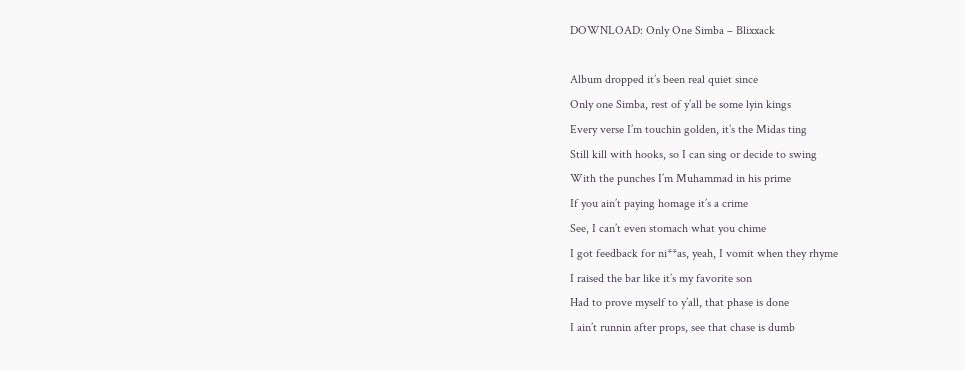DOWNLOAD: Only One Simba – Blixxack

Album dropped it’s been real quiet since
Only one Simba, rest of y’all be some lyin kings
Every verse I’m touchin golden, it’s the Midas ting
Still kill with hooks, so I can sing or decide to swing
With the punches I’m Muhammad in his prime
If you ain’t paying homage it’s a crime
See, I can’t even stomach what you chime
I got feedback for ni**as, yeah, I vomit when they rhyme
I raised the bar like it’s my favorite son
Had to prove myself to y’all, that phase is done
I ain’t runnin after props, see that chase is dumb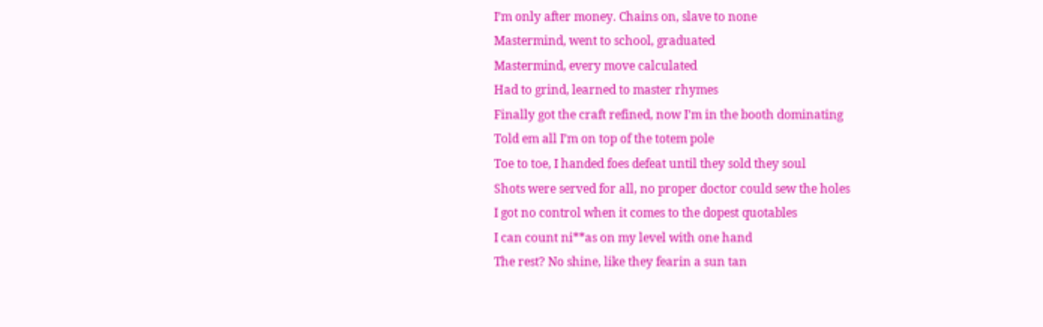I’m only after money. Chains on, slave to none
Mastermind, went to school, graduated
Mastermind, every move calculated
Had to grind, learned to master rhymes
Finally got the craft refined, now I’m in the booth dominating
Told em all I’m on top of the totem pole
Toe to toe, I handed foes defeat until they sold they soul
Shots were served for all, no proper doctor could sew the holes
I got no control when it comes to the dopest quotables
I can count ni**as on my level with one hand
The rest? No shine, like they fearin a sun tan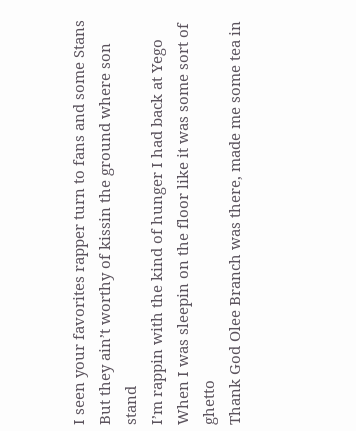I seen your favorites rapper turn to fans and some Stans
But they ain’t worthy of kissin the ground where son stand
I’m rappin with the kind of hunger I had back at Yego
When I was sleepin on the floor like it was some sort of ghetto
Thank God Olee Branch was there, made me some tea in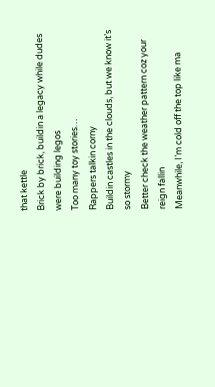that kettle
Brick by brick, buildin a legacy while dudes were building legos
Too many toy stories…
Rappers talkin corny
Buildin castles in the clouds, but we know it’s so stormy
Better check the weather pattern coz your reign fallin
Meanwhile, I’m cold off the top like ma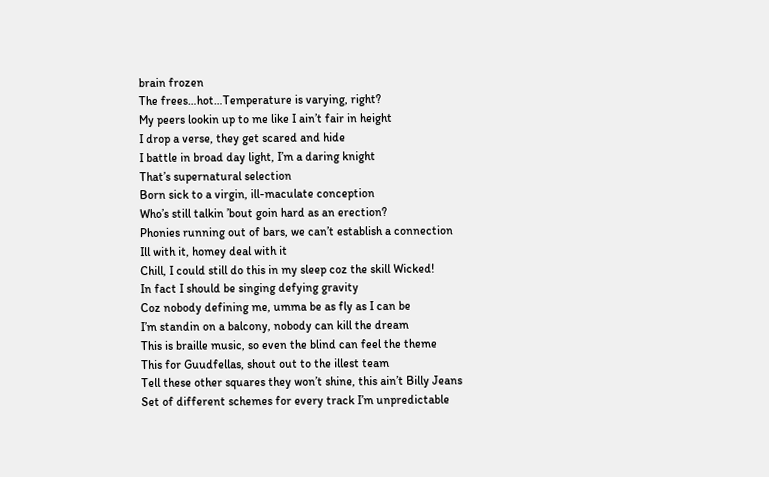brain frozen
The frees…hot…Temperature is varying, right?
My peers lookin up to me like I ain’t fair in height
I drop a verse, they get scared and hide
I battle in broad day light, I’m a daring knight
That’s supernatural selection
Born sick to a virgin, ill-maculate conception
Who’s still talkin ’bout goin hard as an erection?
Phonies running out of bars, we can’t establish a connection
Ill with it, homey deal with it
Chill, I could still do this in my sleep coz the skill Wicked!
In fact I should be singing defying gravity
Coz nobody defining me, umma be as fly as I can be
I’m standin on a balcony, nobody can kill the dream
This is braille music, so even the blind can feel the theme
This for Guudfellas, shout out to the illest team
Tell these other squares they won’t shine, this ain’t Billy Jeans
Set of different schemes for every track I’m unpredictable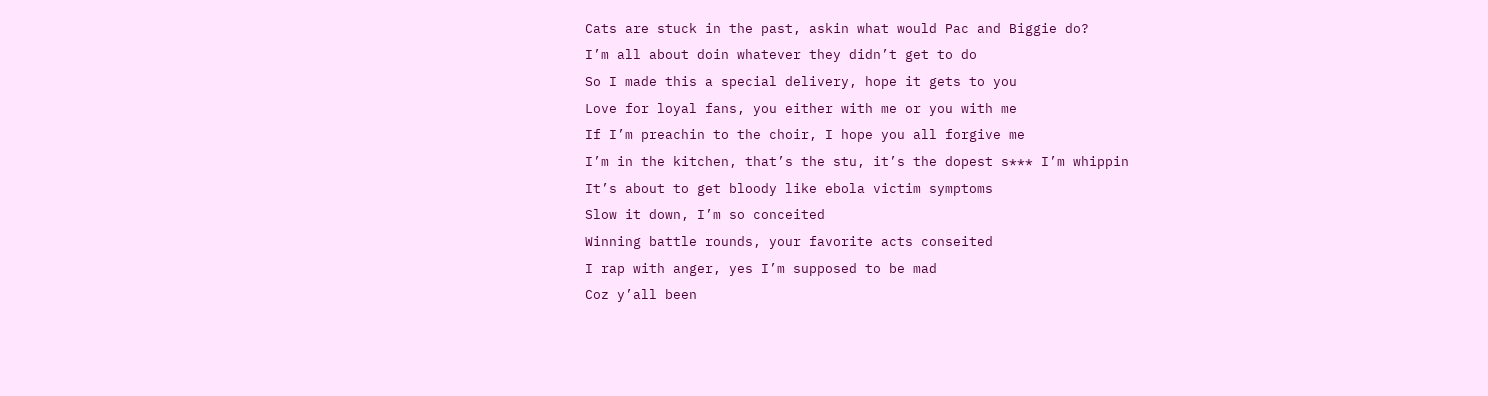Cats are stuck in the past, askin what would Pac and Biggie do?
I’m all about doin whatever they didn’t get to do
So I made this a special delivery, hope it gets to you
Love for loyal fans, you either with me or you with me
If I’m preachin to the choir, I hope you all forgive me
I’m in the kitchen, that’s the stu, it’s the dopest s*** I’m whippin
It’s about to get bloody like ebola victim symptoms
Slow it down, I’m so conceited
Winning battle rounds, your favorite acts conseited
I rap with anger, yes I’m supposed to be mad
Coz y’all been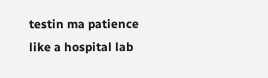testin ma patience like a hospital lab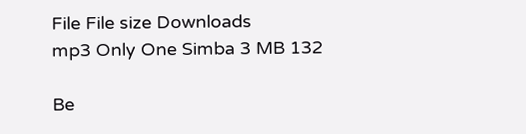File File size Downloads
mp3 Only One Simba 3 MB 132

Be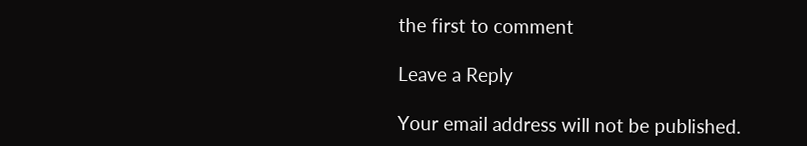the first to comment

Leave a Reply

Your email address will not be published.